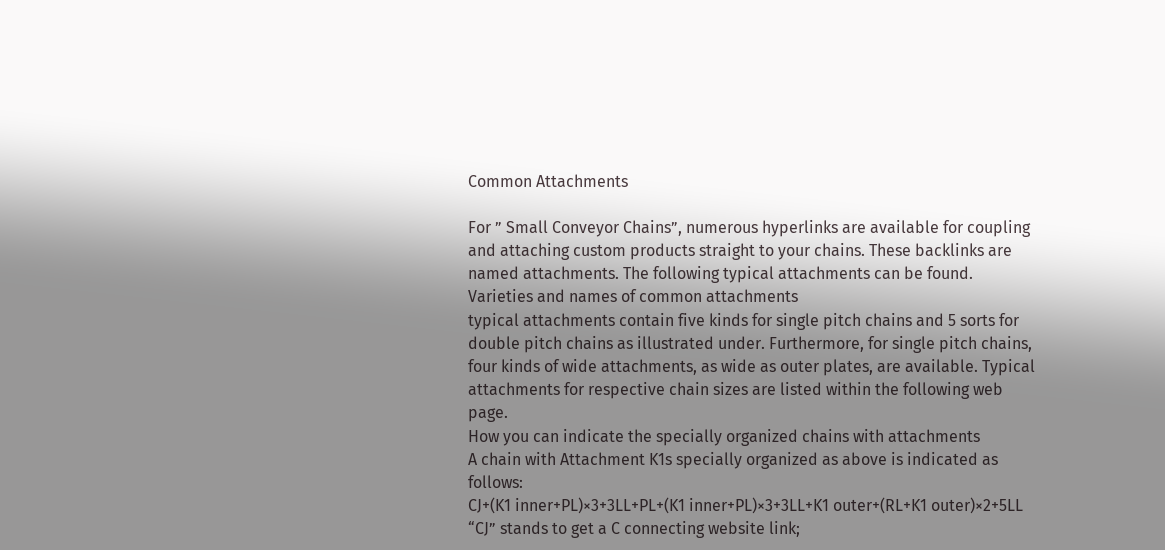Common Attachments

For ” Small Conveyor Chains”, numerous hyperlinks are available for coupling and attaching custom products straight to your chains. These backlinks are named attachments. The following typical attachments can be found.
Varieties and names of common attachments
typical attachments contain five kinds for single pitch chains and 5 sorts for double pitch chains as illustrated under. Furthermore, for single pitch chains, four kinds of wide attachments, as wide as outer plates, are available. Typical attachments for respective chain sizes are listed within the following web page.
How you can indicate the specially organized chains with attachments
A chain with Attachment K1s specially organized as above is indicated as follows:
CJ+(K1 inner+PL)×3+3LL+PL+(K1 inner+PL)×3+3LL+K1 outer+(RL+K1 outer)×2+5LL
“CJ” stands to get a C connecting website link;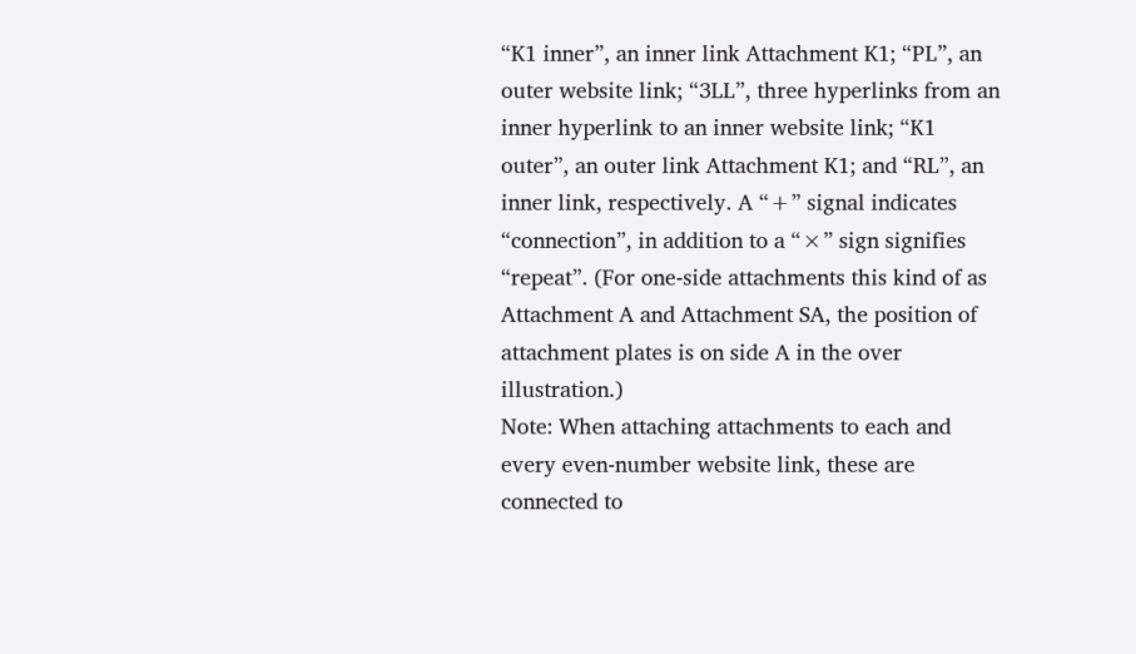“K1 inner”, an inner link Attachment K1; “PL”, an outer website link; “3LL”, three hyperlinks from an inner hyperlink to an inner website link; “K1 outer”, an outer link Attachment K1; and “RL”, an inner link, respectively. A “+” signal indicates “connection”, in addition to a “×” sign signifies “repeat”. (For one-side attachments this kind of as Attachment A and Attachment SA, the position of attachment plates is on side A in the over illustration.)
Note: When attaching attachments to each and every even-number website link, these are connected to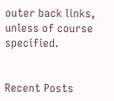outer back links, unless of course specified.


Recent Posts